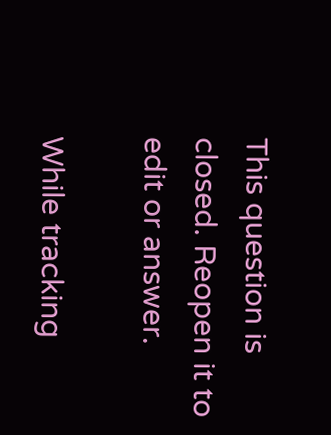This question is closed. Reopen it to edit or answer.

While tracking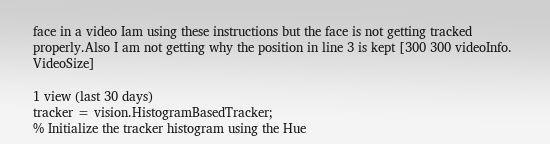face in a video Iam using these instructions but the face is not getting tracked properly.Also I am not getting why the position in line 3 is kept [300 300 videoInfo. VideoSize]

1 view (last 30 days)
tracker = vision.HistogramBasedTracker;
% Initialize the tracker histogram using the Hue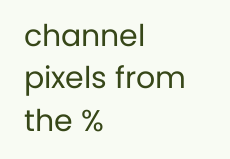channel pixels from the %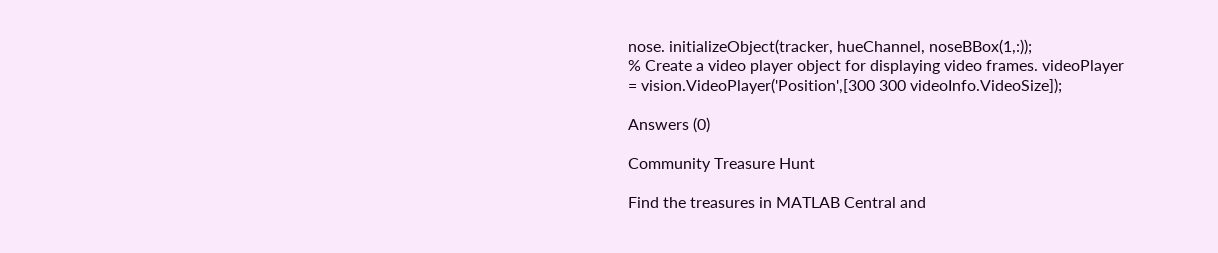nose. initializeObject(tracker, hueChannel, noseBBox(1,:));
% Create a video player object for displaying video frames. videoPlayer = vision.VideoPlayer('Position',[300 300 videoInfo.VideoSize]);

Answers (0)

Community Treasure Hunt

Find the treasures in MATLAB Central and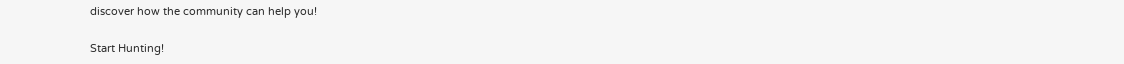discover how the community can help you!

Start Hunting!